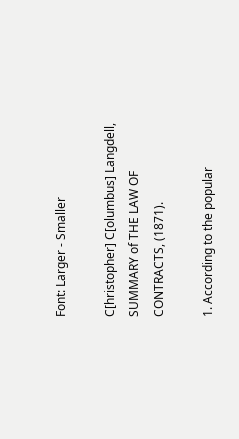Font: Larger - Smaller

C[hristopher] C[olumbus] Langdell, SUMMARY of THE LAW OF CONTRACTS, (1871).

1. According to the popular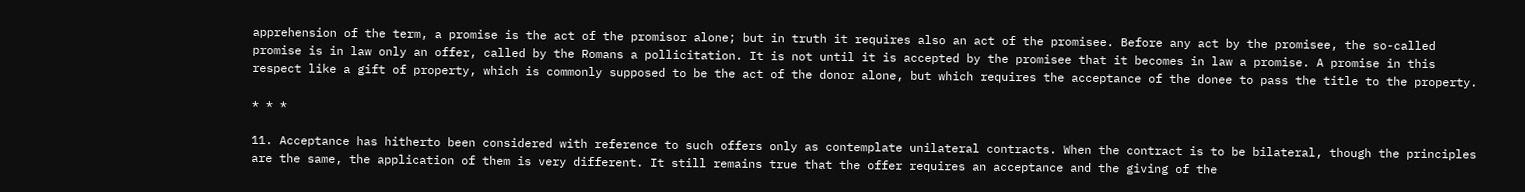apprehension of the term, a promise is the act of the promisor alone; but in truth it requires also an act of the promisee. Before any act by the promisee, the so-called promise is in law only an offer, called by the Romans a pollicitation. It is not until it is accepted by the promisee that it becomes in law a promise. A promise in this respect like a gift of property, which is commonly supposed to be the act of the donor alone, but which requires the acceptance of the donee to pass the title to the property.

* * *

11. Acceptance has hitherto been considered with reference to such offers only as contemplate unilateral contracts. When the contract is to be bilateral, though the principles are the same, the application of them is very different. It still remains true that the offer requires an acceptance and the giving of the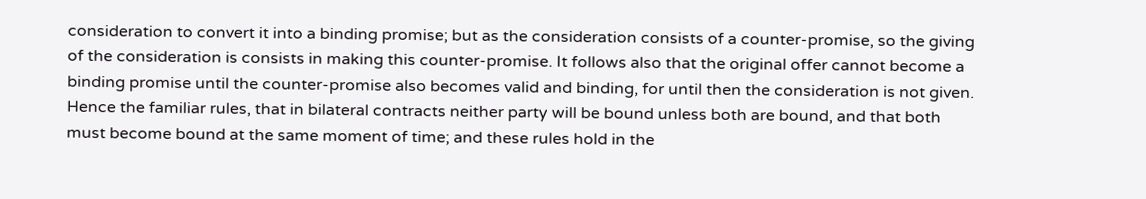consideration to convert it into a binding promise; but as the consideration consists of a counter-promise, so the giving of the consideration is consists in making this counter-promise. It follows also that the original offer cannot become a binding promise until the counter-promise also becomes valid and binding, for until then the consideration is not given. Hence the familiar rules, that in bilateral contracts neither party will be bound unless both are bound, and that both must become bound at the same moment of time; and these rules hold in the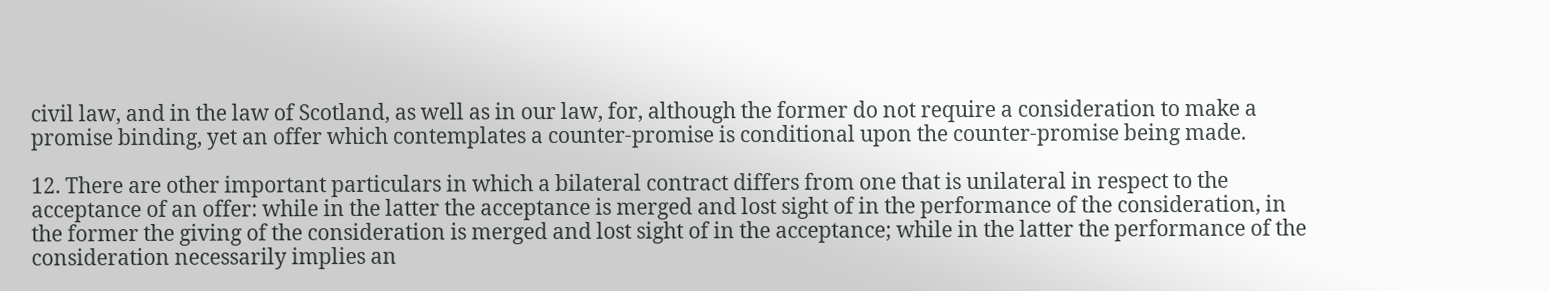civil law, and in the law of Scotland, as well as in our law, for, although the former do not require a consideration to make a promise binding, yet an offer which contemplates a counter-promise is conditional upon the counter-promise being made.

12. There are other important particulars in which a bilateral contract differs from one that is unilateral in respect to the acceptance of an offer: while in the latter the acceptance is merged and lost sight of in the performance of the consideration, in the former the giving of the consideration is merged and lost sight of in the acceptance; while in the latter the performance of the consideration necessarily implies an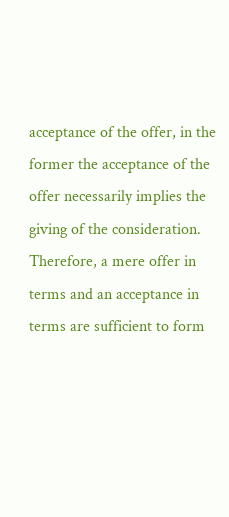acceptance of the offer, in the former the acceptance of the offer necessarily implies the giving of the consideration. Therefore, a mere offer in terms and an acceptance in terms are sufficient to form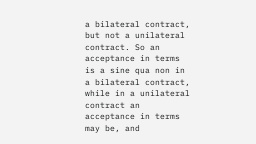a bilateral contract, but not a unilateral contract. So an acceptance in terms is a sine qua non in a bilateral contract, while in a unilateral contract an acceptance in terms may be, and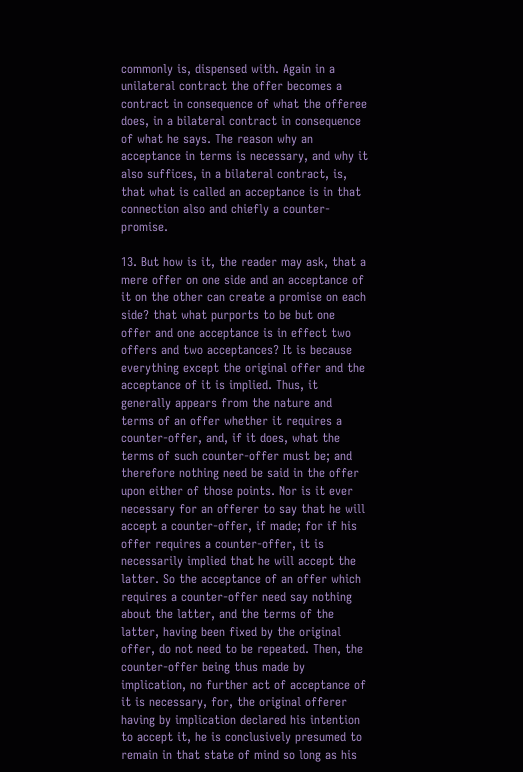commonly is, dispensed with. Again in a unilateral contract the offer becomes a contract in consequence of what the offeree does, in a bilateral contract in consequence of what he says. The reason why an acceptance in terms is necessary, and why it also suffices, in a bilateral contract, is, that what is called an acceptance is in that connection also and chiefly a counter-promise.

13. But how is it, the reader may ask, that a mere offer on one side and an acceptance of it on the other can create a promise on each side? that what purports to be but one offer and one acceptance is in effect two offers and two acceptances? It is because everything except the original offer and the acceptance of it is implied. Thus, it generally appears from the nature and terms of an offer whether it requires a counter-offer, and, if it does, what the terms of such counter-offer must be; and therefore nothing need be said in the offer upon either of those points. Nor is it ever necessary for an offerer to say that he will accept a counter-offer, if made; for if his offer requires a counter-offer, it is necessarily implied that he will accept the latter. So the acceptance of an offer which requires a counter-offer need say nothing about the latter, and the terms of the latter, having been fixed by the original offer, do not need to be repeated. Then, the counter-offer being thus made by implication, no further act of acceptance of it is necessary, for, the original offerer having by implication declared his intention to accept it, he is conclusively presumed to remain in that state of mind so long as his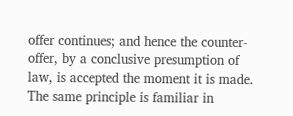offer continues; and hence the counter-offer, by a conclusive presumption of law, is accepted the moment it is made. The same principle is familiar in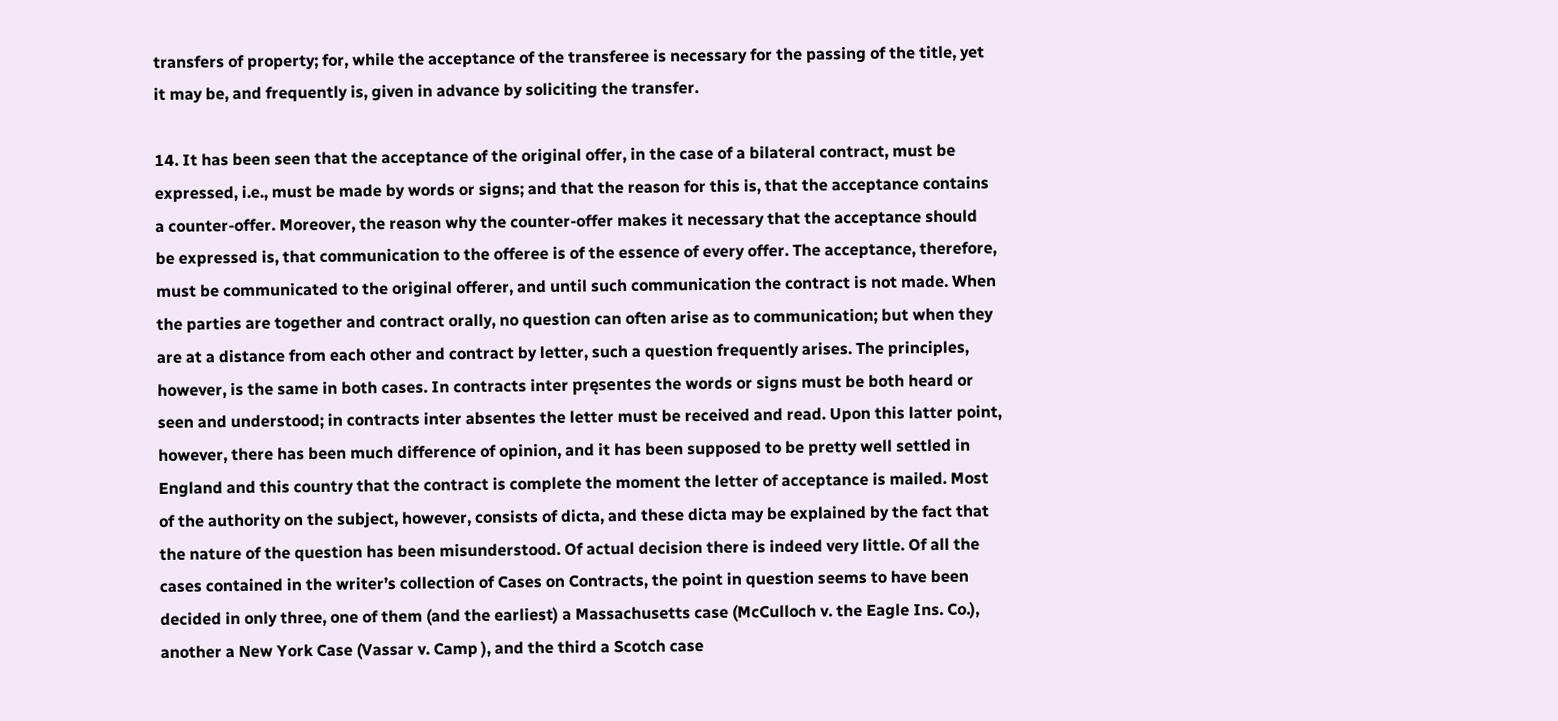transfers of property; for, while the acceptance of the transferee is necessary for the passing of the title, yet it may be, and frequently is, given in advance by soliciting the transfer.

14. It has been seen that the acceptance of the original offer, in the case of a bilateral contract, must be expressed, i.e., must be made by words or signs; and that the reason for this is, that the acceptance contains a counter-offer. Moreover, the reason why the counter-offer makes it necessary that the acceptance should be expressed is, that communication to the offeree is of the essence of every offer. The acceptance, therefore, must be communicated to the original offerer, and until such communication the contract is not made. When the parties are together and contract orally, no question can often arise as to communication; but when they are at a distance from each other and contract by letter, such a question frequently arises. The principles, however, is the same in both cases. In contracts inter pręsentes the words or signs must be both heard or seen and understood; in contracts inter absentes the letter must be received and read. Upon this latter point, however, there has been much difference of opinion, and it has been supposed to be pretty well settled in England and this country that the contract is complete the moment the letter of acceptance is mailed. Most of the authority on the subject, however, consists of dicta, and these dicta may be explained by the fact that the nature of the question has been misunderstood. Of actual decision there is indeed very little. Of all the cases contained in the writer’s collection of Cases on Contracts, the point in question seems to have been decided in only three, one of them (and the earliest) a Massachusetts case (McCulloch v. the Eagle Ins. Co.), another a New York Case (Vassar v. Camp ), and the third a Scotch case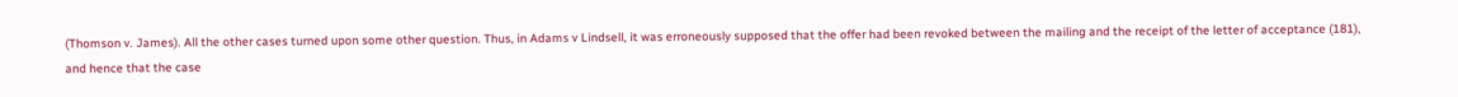(Thomson v. James). All the other cases turned upon some other question. Thus, in Adams v Lindsell, it was erroneously supposed that the offer had been revoked between the mailing and the receipt of the letter of acceptance (181), and hence that the case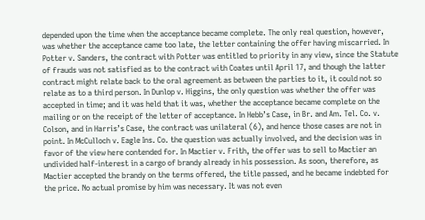depended upon the time when the acceptance became complete. The only real question, however, was whether the acceptance came too late, the letter containing the offer having miscarried. In Potter v. Sanders, the contract with Potter was entitled to priority in any view, since the Statute of frauds was not satisfied as to the contract with Coates until April 17, and though the latter contract might relate back to the oral agreement as between the parties to it, it could not so relate as to a third person. In Dunlop v. Higgins, the only question was whether the offer was accepted in time; and it was held that it was, whether the acceptance became complete on the mailing or on the receipt of the letter of acceptance. In Hebb’s Case, in Br. and Am. Tel. Co. v. Colson, and in Harris’s Case, the contract was unilateral (6), and hence those cases are not in point. In McCulloch v. Eagle Ins. Co. the question was actually involved, and the decision was in favor of the view here contended for. In Mactier v. Frith, the offer was to sell to Mactier an undivided half-interest in a cargo of brandy already in his possession. As soon, therefore, as Mactier accepted the brandy on the terms offered, the title passed, and he became indebted for the price. No actual promise by him was necessary. It was not even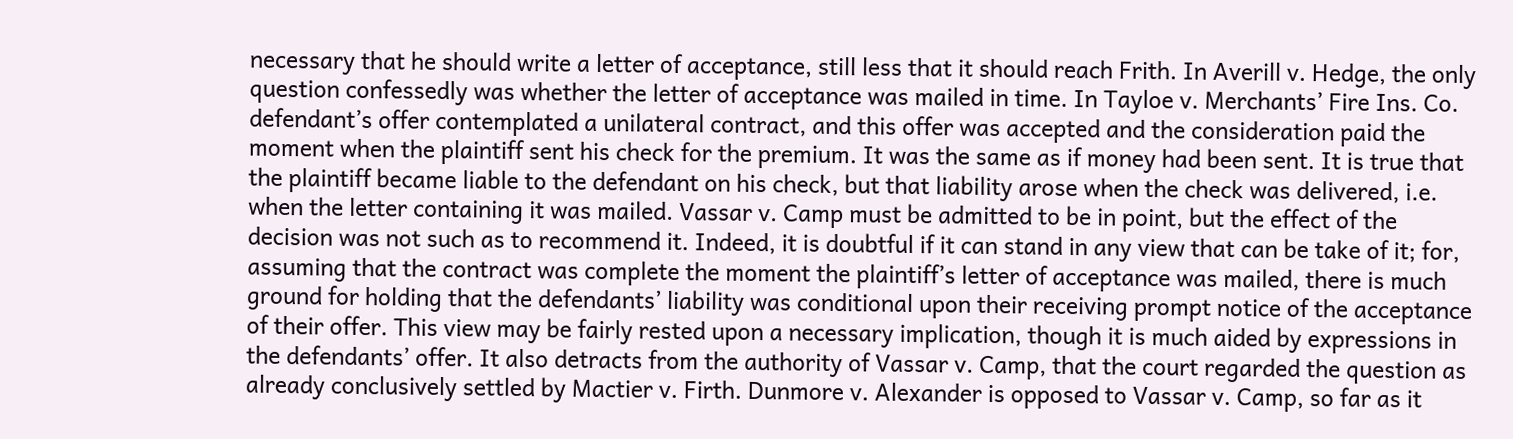necessary that he should write a letter of acceptance, still less that it should reach Frith. In Averill v. Hedge, the only question confessedly was whether the letter of acceptance was mailed in time. In Tayloe v. Merchants’ Fire Ins. Co. defendant’s offer contemplated a unilateral contract, and this offer was accepted and the consideration paid the moment when the plaintiff sent his check for the premium. It was the same as if money had been sent. It is true that the plaintiff became liable to the defendant on his check, but that liability arose when the check was delivered, i.e. when the letter containing it was mailed. Vassar v. Camp must be admitted to be in point, but the effect of the decision was not such as to recommend it. Indeed, it is doubtful if it can stand in any view that can be take of it; for, assuming that the contract was complete the moment the plaintiff’s letter of acceptance was mailed, there is much ground for holding that the defendants’ liability was conditional upon their receiving prompt notice of the acceptance of their offer. This view may be fairly rested upon a necessary implication, though it is much aided by expressions in the defendants’ offer. It also detracts from the authority of Vassar v. Camp, that the court regarded the question as already conclusively settled by Mactier v. Firth. Dunmore v. Alexander is opposed to Vassar v. Camp, so far as it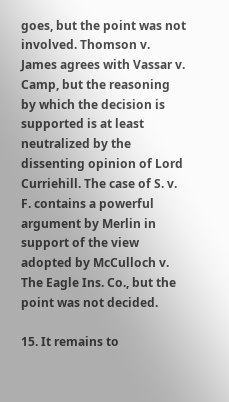goes, but the point was not involved. Thomson v. James agrees with Vassar v. Camp, but the reasoning by which the decision is supported is at least neutralized by the dissenting opinion of Lord Curriehill. The case of S. v. F. contains a powerful argument by Merlin in support of the view adopted by McCulloch v. The Eagle Ins. Co., but the point was not decided.

15. It remains to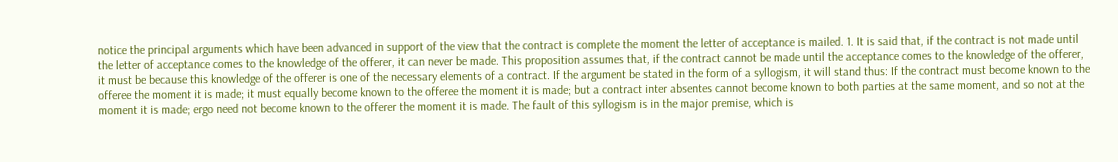notice the principal arguments which have been advanced in support of the view that the contract is complete the moment the letter of acceptance is mailed. 1. It is said that, if the contract is not made until the letter of acceptance comes to the knowledge of the offerer, it can never be made. This proposition assumes that, if the contract cannot be made until the acceptance comes to the knowledge of the offerer, it must be because this knowledge of the offerer is one of the necessary elements of a contract. If the argument be stated in the form of a syllogism, it will stand thus: If the contract must become known to the offeree the moment it is made; it must equally become known to the offeree the moment it is made; but a contract inter absentes cannot become known to both parties at the same moment, and so not at the moment it is made; ergo need not become known to the offerer the moment it is made. The fault of this syllogism is in the major premise, which is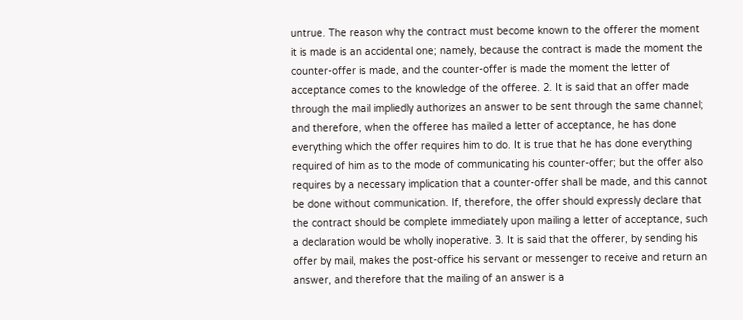untrue. The reason why the contract must become known to the offerer the moment it is made is an accidental one; namely, because the contract is made the moment the counter-offer is made, and the counter-offer is made the moment the letter of acceptance comes to the knowledge of the offeree. 2. It is said that an offer made through the mail impliedly authorizes an answer to be sent through the same channel; and therefore, when the offeree has mailed a letter of acceptance, he has done everything which the offer requires him to do. It is true that he has done everything required of him as to the mode of communicating his counter-offer; but the offer also requires by a necessary implication that a counter-offer shall be made, and this cannot be done without communication. If, therefore, the offer should expressly declare that the contract should be complete immediately upon mailing a letter of acceptance, such a declaration would be wholly inoperative. 3. It is said that the offerer, by sending his offer by mail, makes the post-office his servant or messenger to receive and return an answer, and therefore that the mailing of an answer is a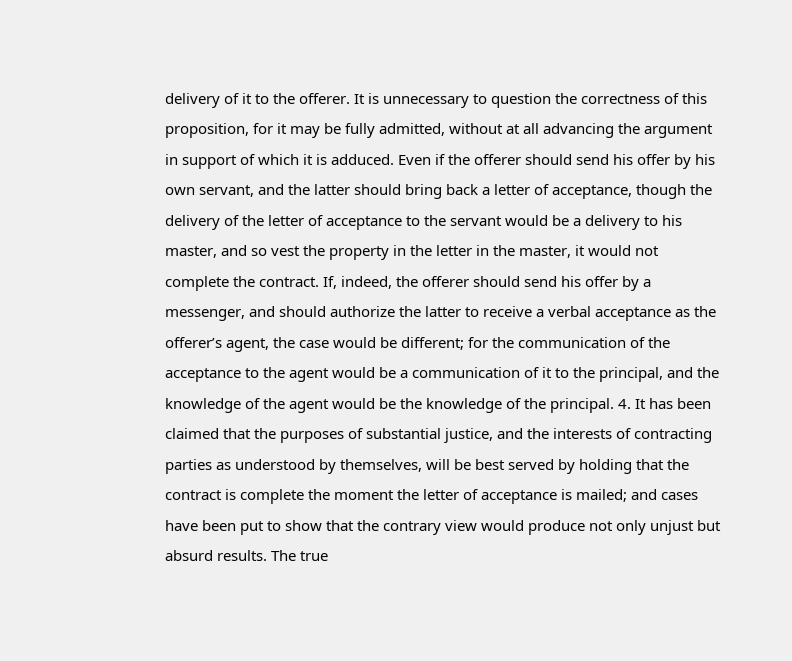delivery of it to the offerer. It is unnecessary to question the correctness of this proposition, for it may be fully admitted, without at all advancing the argument in support of which it is adduced. Even if the offerer should send his offer by his own servant, and the latter should bring back a letter of acceptance, though the delivery of the letter of acceptance to the servant would be a delivery to his master, and so vest the property in the letter in the master, it would not complete the contract. If, indeed, the offerer should send his offer by a messenger, and should authorize the latter to receive a verbal acceptance as the offerer’s agent, the case would be different; for the communication of the acceptance to the agent would be a communication of it to the principal, and the knowledge of the agent would be the knowledge of the principal. 4. It has been claimed that the purposes of substantial justice, and the interests of contracting parties as understood by themselves, will be best served by holding that the contract is complete the moment the letter of acceptance is mailed; and cases have been put to show that the contrary view would produce not only unjust but absurd results. The true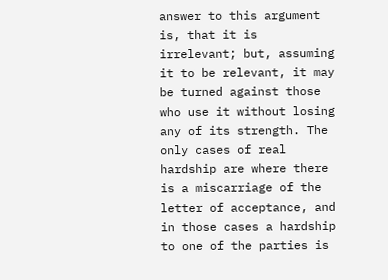answer to this argument is, that it is irrelevant; but, assuming it to be relevant, it may be turned against those who use it without losing any of its strength. The only cases of real hardship are where there is a miscarriage of the letter of acceptance, and in those cases a hardship to one of the parties is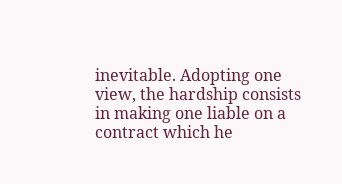inevitable. Adopting one view, the hardship consists in making one liable on a contract which he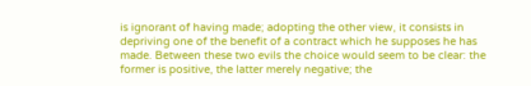is ignorant of having made; adopting the other view, it consists in depriving one of the benefit of a contract which he supposes he has made. Between these two evils the choice would seem to be clear: the former is positive, the latter merely negative; the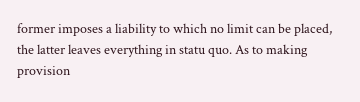former imposes a liability to which no limit can be placed, the latter leaves everything in statu quo. As to making provision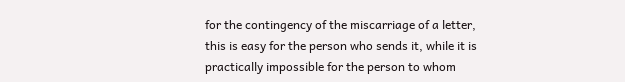for the contingency of the miscarriage of a letter, this is easy for the person who sends it, while it is practically impossible for the person to whom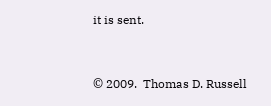it is sent.


© 2009.  Thomas D. Russell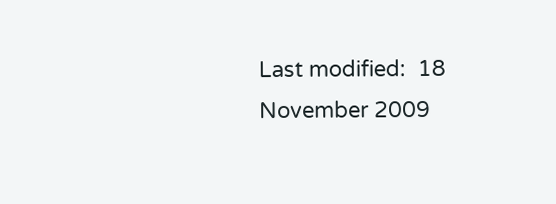Last modified:  18 November 2009